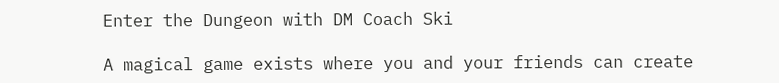Enter the Dungeon with DM Coach Ski

A magical game exists where you and your friends can create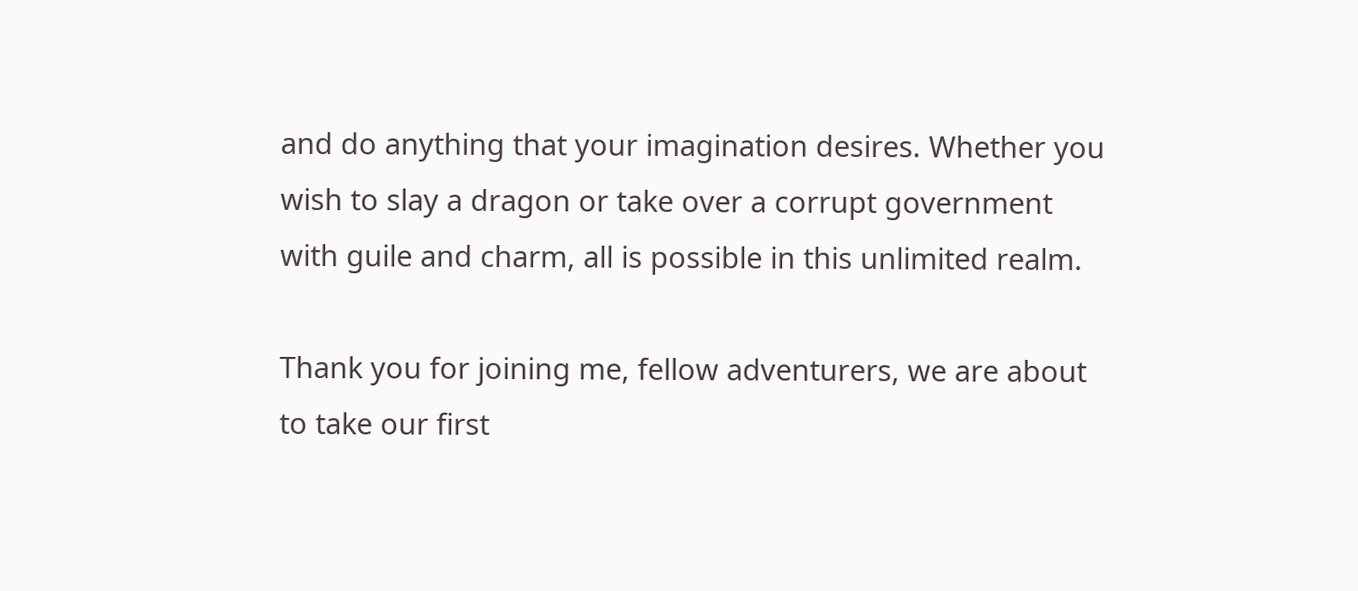and do anything that your imagination desires. Whether you wish to slay a dragon or take over a corrupt government with guile and charm, all is possible in this unlimited realm.

Thank you for joining me, fellow adventurers, we are about to take our first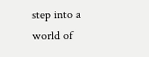step into a world of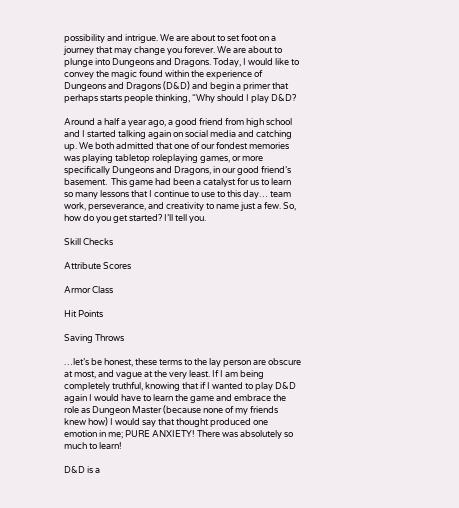possibility and intrigue. We are about to set foot on a journey that may change you forever. We are about to plunge into Dungeons and Dragons. Today, I would like to convey the magic found within the experience of Dungeons and Dragons (D&D) and begin a primer that perhaps starts people thinking, “Why should I play D&D?

Around a half a year ago, a good friend from high school and I started talking again on social media and catching up. We both admitted that one of our fondest memories was playing tabletop roleplaying games, or more specifically Dungeons and Dragons, in our good friend’s basement.  This game had been a catalyst for us to learn so many lessons that I continue to use to this day… team work, perseverance, and creativity to name just a few. So, how do you get started? I’ll tell you.

Skill Checks

Attribute Scores

Armor Class

Hit Points

Saving Throws

…let’s be honest, these terms to the lay person are obscure at most, and vague at the very least. If I am being completely truthful, knowing that if I wanted to play D&D again I would have to learn the game and embrace the role as Dungeon Master (because none of my friends knew how) I would say that thought produced one emotion in me; PURE ANXIETY! There was absolutely so much to learn!

D&D is a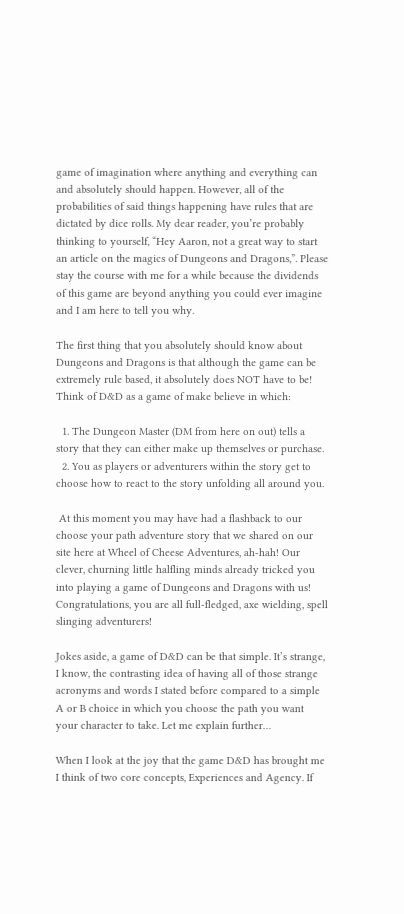game of imagination where anything and everything can and absolutely should happen. However, all of the probabilities of said things happening have rules that are dictated by dice rolls. My dear reader, you’re probably thinking to yourself, “Hey Aaron, not a great way to start an article on the magics of Dungeons and Dragons,”. Please stay the course with me for a while because the dividends of this game are beyond anything you could ever imagine and I am here to tell you why.

The first thing that you absolutely should know about Dungeons and Dragons is that although the game can be extremely rule based, it absolutely does NOT have to be! Think of D&D as a game of make believe in which:

  1. The Dungeon Master (DM from here on out) tells a story that they can either make up themselves or purchase.
  2. You as players or adventurers within the story get to choose how to react to the story unfolding all around you.

 At this moment you may have had a flashback to our choose your path adventure story that we shared on our site here at Wheel of Cheese Adventures, ah-hah! Our clever, churning little halfling minds already tricked you into playing a game of Dungeons and Dragons with us! Congratulations, you are all full-fledged, axe wielding, spell slinging adventurers!

Jokes aside, a game of D&D can be that simple. It’s strange, I know, the contrasting idea of having all of those strange acronyms and words I stated before compared to a simple A or B choice in which you choose the path you want your character to take. Let me explain further…

When I look at the joy that the game D&D has brought me I think of two core concepts, Experiences and Agency. If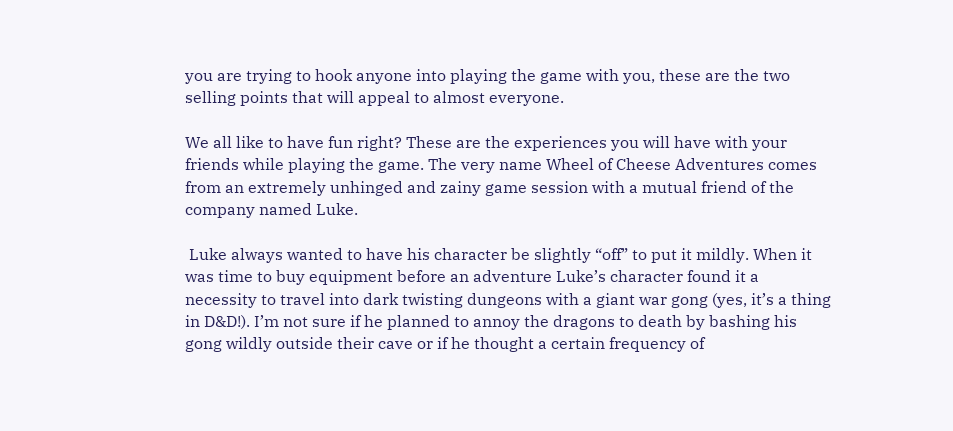you are trying to hook anyone into playing the game with you, these are the two selling points that will appeal to almost everyone.

We all like to have fun right? These are the experiences you will have with your friends while playing the game. The very name Wheel of Cheese Adventures comes from an extremely unhinged and zainy game session with a mutual friend of the company named Luke.

 Luke always wanted to have his character be slightly “off” to put it mildly. When it was time to buy equipment before an adventure Luke’s character found it a necessity to travel into dark twisting dungeons with a giant war gong (yes, it’s a thing in D&D!). I’m not sure if he planned to annoy the dragons to death by bashing his gong wildly outside their cave or if he thought a certain frequency of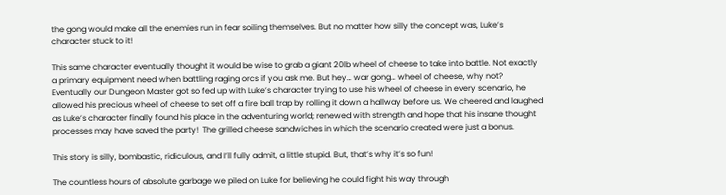the gong would make all the enemies run in fear soiling themselves. But no matter how silly the concept was, Luke’s character stuck to it!

This same character eventually thought it would be wise to grab a giant 20lb wheel of cheese to take into battle. Not exactly a primary equipment need when battling raging orcs if you ask me. But hey… war gong… wheel of cheese, why not? Eventually our Dungeon Master got so fed up with Luke’s character trying to use his wheel of cheese in every scenario, he allowed his precious wheel of cheese to set off a fire ball trap by rolling it down a hallway before us. We cheered and laughed as Luke’s character finally found his place in the adventuring world; renewed with strength and hope that his insane thought processes may have saved the party!  The grilled cheese sandwiches in which the scenario created were just a bonus.

This story is silly, bombastic, ridiculous, and I’ll fully admit, a little stupid. But, that’s why it’s so fun!

The countless hours of absolute garbage we piled on Luke for believing he could fight his way through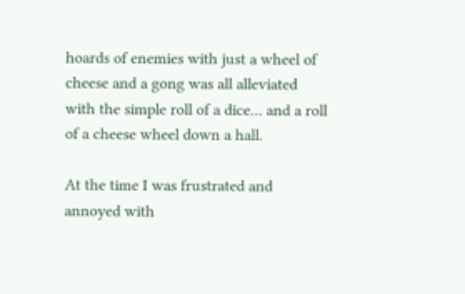hoards of enemies with just a wheel of cheese and a gong was all alleviated with the simple roll of a dice… and a roll of a cheese wheel down a hall.

At the time I was frustrated and annoyed with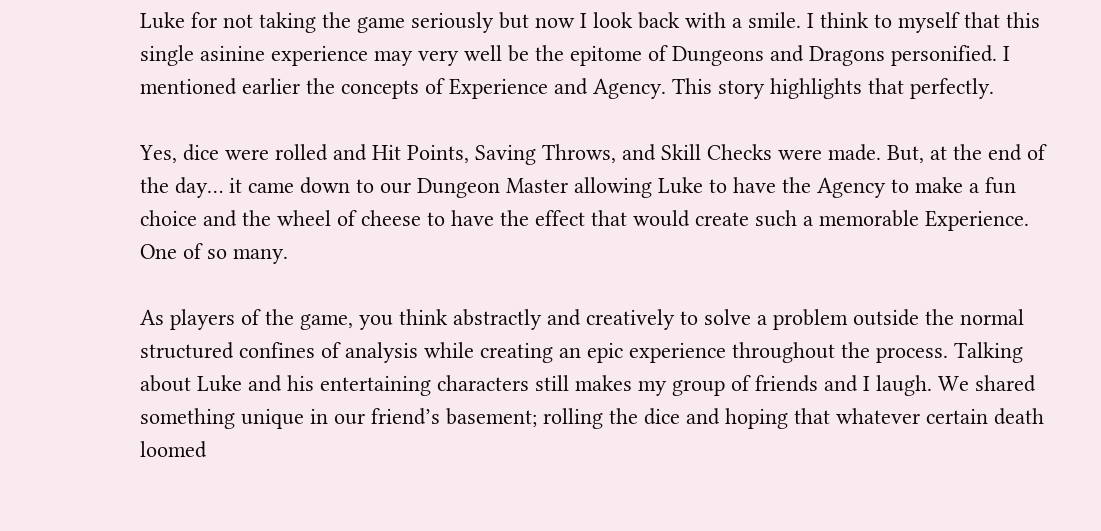Luke for not taking the game seriously but now I look back with a smile. I think to myself that this single asinine experience may very well be the epitome of Dungeons and Dragons personified. I mentioned earlier the concepts of Experience and Agency. This story highlights that perfectly.

Yes, dice were rolled and Hit Points, Saving Throws, and Skill Checks were made. But, at the end of the day… it came down to our Dungeon Master allowing Luke to have the Agency to make a fun choice and the wheel of cheese to have the effect that would create such a memorable Experience. One of so many.

As players of the game, you think abstractly and creatively to solve a problem outside the normal structured confines of analysis while creating an epic experience throughout the process. Talking about Luke and his entertaining characters still makes my group of friends and I laugh. We shared something unique in our friend’s basement; rolling the dice and hoping that whatever certain death loomed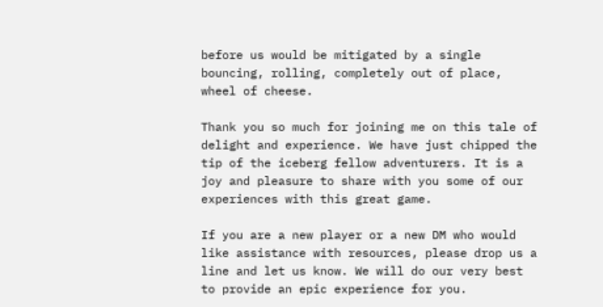before us would be mitigated by a single bouncing, rolling, completely out of place, wheel of cheese.

Thank you so much for joining me on this tale of delight and experience. We have just chipped the tip of the iceberg fellow adventurers. It is a joy and pleasure to share with you some of our experiences with this great game.

If you are a new player or a new DM who would like assistance with resources, please drop us a line and let us know. We will do our very best to provide an epic experience for you.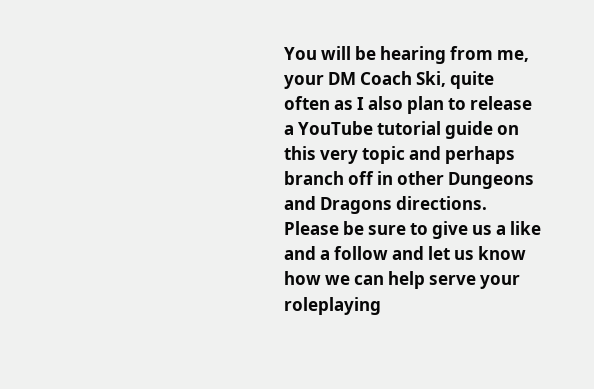You will be hearing from me, your DM Coach Ski, quite often as I also plan to release a YouTube tutorial guide on this very topic and perhaps branch off in other Dungeons and Dragons directions. Please be sure to give us a like and a follow and let us know how we can help serve your roleplaying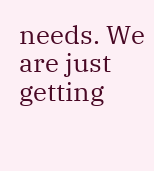needs. We are just getting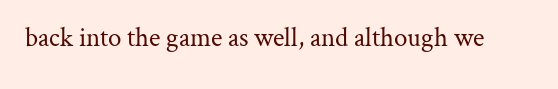back into the game as well, and although we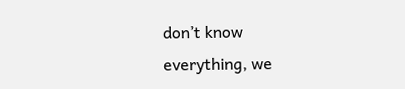don’t know everything, we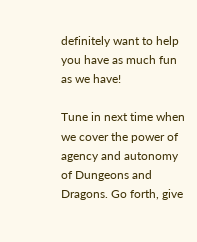definitely want to help you have as much fun as we have!

Tune in next time when we cover the power of agency and autonomy of Dungeons and Dragons. Go forth, give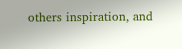others inspiration, and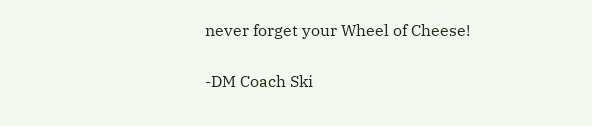never forget your Wheel of Cheese!

-DM Coach Ski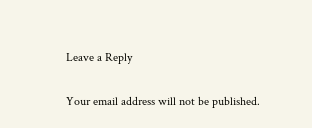Leave a Reply

Your email address will not be published.